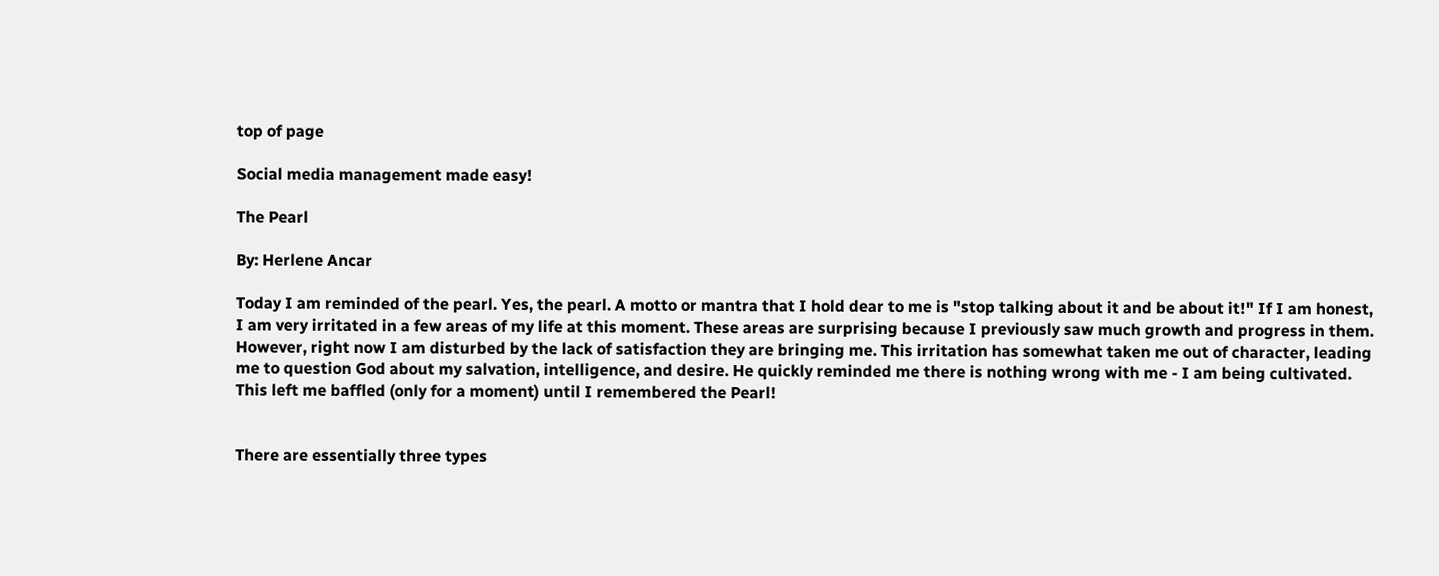top of page

Social media management made easy!

The Pearl

By: Herlene Ancar

Today I am reminded of the pearl. Yes, the pearl. A motto or mantra that I hold dear to me is "stop talking about it and be about it!" If I am honest, I am very irritated in a few areas of my life at this moment. These areas are surprising because I previously saw much growth and progress in them. However, right now I am disturbed by the lack of satisfaction they are bringing me. This irritation has somewhat taken me out of character, leading me to question God about my salvation, intelligence, and desire. He quickly reminded me there is nothing wrong with me - I am being cultivated. This left me baffled (only for a moment) until I remembered the Pearl!


There are essentially three types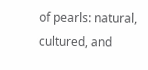of pearls: natural, cultured, and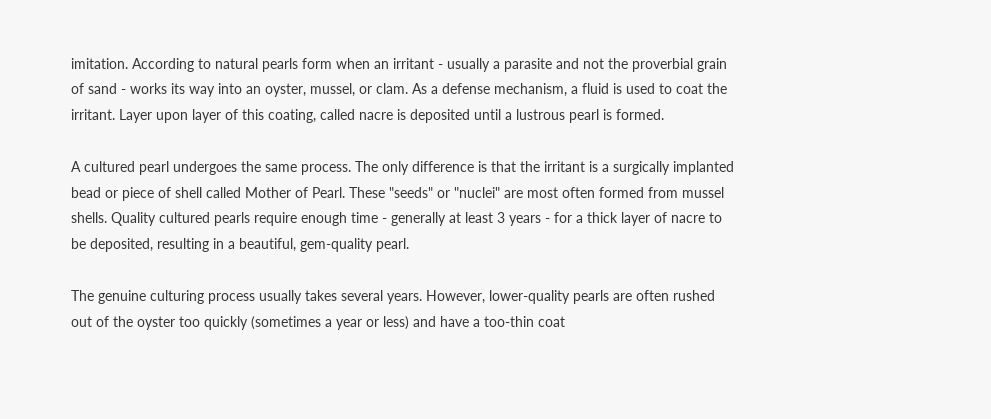imitation. According to natural pearls form when an irritant - usually a parasite and not the proverbial grain of sand - works its way into an oyster, mussel, or clam. As a defense mechanism, a fluid is used to coat the irritant. Layer upon layer of this coating, called nacre is deposited until a lustrous pearl is formed.

A cultured pearl undergoes the same process. The only difference is that the irritant is a surgically implanted bead or piece of shell called Mother of Pearl. These "seeds" or "nuclei" are most often formed from mussel shells. Quality cultured pearls require enough time - generally at least 3 years - for a thick layer of nacre to be deposited, resulting in a beautiful, gem-quality pearl.

The genuine culturing process usually takes several years. However, lower-quality pearls are often rushed out of the oyster too quickly (sometimes a year or less) and have a too-thin coat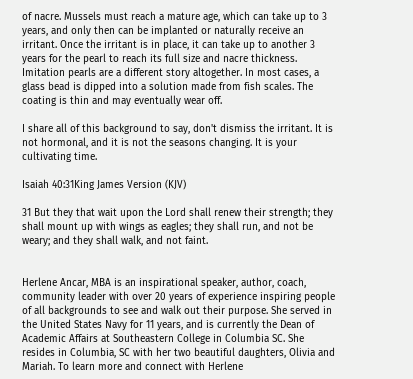of nacre. Mussels must reach a mature age, which can take up to 3 years, and only then can be implanted or naturally receive an irritant. Once the irritant is in place, it can take up to another 3 years for the pearl to reach its full size and nacre thickness. Imitation pearls are a different story altogether. In most cases, a glass bead is dipped into a solution made from fish scales. The coating is thin and may eventually wear off.

I share all of this background to say, don't dismiss the irritant. It is not hormonal, and it is not the seasons changing. It is your cultivating time.

Isaiah 40:31King James Version (KJV)

31 But they that wait upon the Lord shall renew their strength; they shall mount up with wings as eagles; they shall run, and not be weary; and they shall walk, and not faint.


Herlene Ancar, MBA is an inspirational speaker, author, coach, community leader with over 20 years of experience inspiring people of all backgrounds to see and walk out their purpose. She served in the United States Navy for 11 years, and is currently the Dean of Academic Affairs at Southeastern College in Columbia SC. She resides in Columbia, SC with her two beautiful daughters, Olivia and Mariah. To learn more and connect with Herlene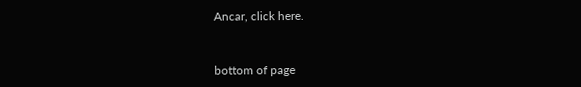Ancar, click here.


bottom of page